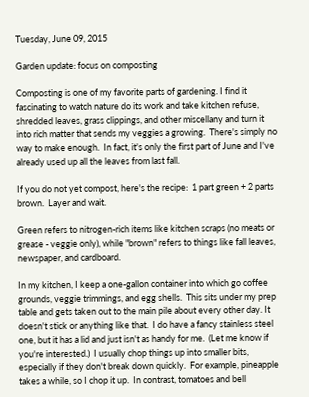Tuesday, June 09, 2015

Garden update: focus on composting

Composting is one of my favorite parts of gardening. I find it fascinating to watch nature do its work and take kitchen refuse, shredded leaves, grass clippings, and other miscellany and turn it into rich matter that sends my veggies a growing.  There's simply no way to make enough.  In fact, it's only the first part of June and I've already used up all the leaves from last fall.

If you do not yet compost, here's the recipe:  1 part green + 2 parts brown.  Layer and wait.

Green refers to nitrogen-rich items like kitchen scraps (no meats or grease - veggie only), while "brown" refers to things like fall leaves, newspaper, and cardboard.

In my kitchen, I keep a one-gallon container into which go coffee grounds, veggie trimmings, and egg shells.  This sits under my prep table and gets taken out to the main pile about every other day. It doesn't stick or anything like that.  I do have a fancy stainless steel one, but it has a lid and just isn't as handy for me.  (Let me know if you're interested.)  I usually chop things up into smaller bits, especially if they don't break down quickly.  For example, pineapple takes a while, so I chop it up.  In contrast, tomatoes and bell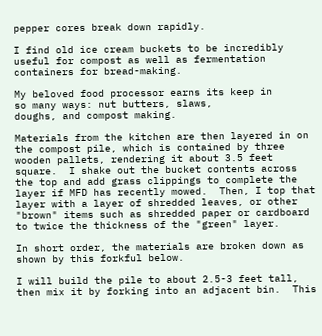pepper cores break down rapidly.

I find old ice cream buckets to be incredibly useful for compost as well as fermentation containers for bread-making.

My beloved food processor earns its keep in
so many ways: nut butters, slaws,
doughs, and compost making.

Materials from the kitchen are then layered in on the compost pile, which is contained by three wooden pallets, rendering it about 3.5 feet square.  I shake out the bucket contents across the top and add grass clippings to complete the layer if MFD has recently mowed.  Then, I top that layer with a layer of shredded leaves, or other "brown" items such as shredded paper or cardboard to twice the thickness of the "green" layer.

In short order, the materials are broken down as shown by this forkful below.

I will build the pile to about 2.5-3 feet tall, then mix it by forking into an adjacent bin.  This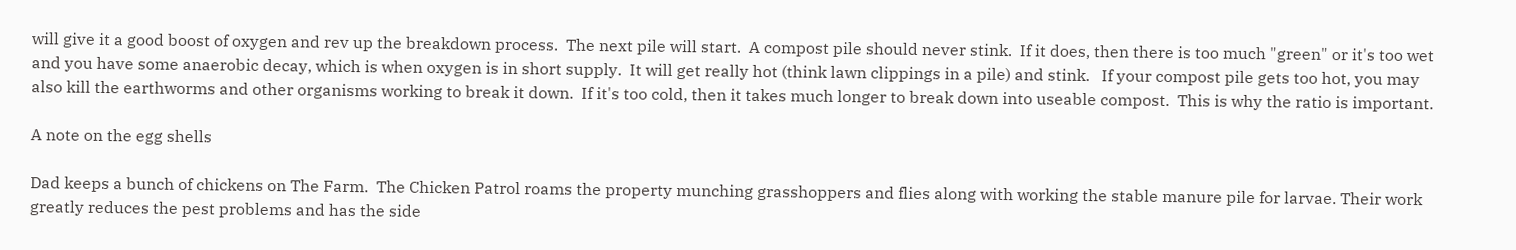will give it a good boost of oxygen and rev up the breakdown process.  The next pile will start.  A compost pile should never stink.  If it does, then there is too much "green" or it's too wet and you have some anaerobic decay, which is when oxygen is in short supply.  It will get really hot (think lawn clippings in a pile) and stink.   If your compost pile gets too hot, you may also kill the earthworms and other organisms working to break it down.  If it's too cold, then it takes much longer to break down into useable compost.  This is why the ratio is important.

A note on the egg shells

Dad keeps a bunch of chickens on The Farm.  The Chicken Patrol roams the property munching grasshoppers and flies along with working the stable manure pile for larvae. Their work greatly reduces the pest problems and has the side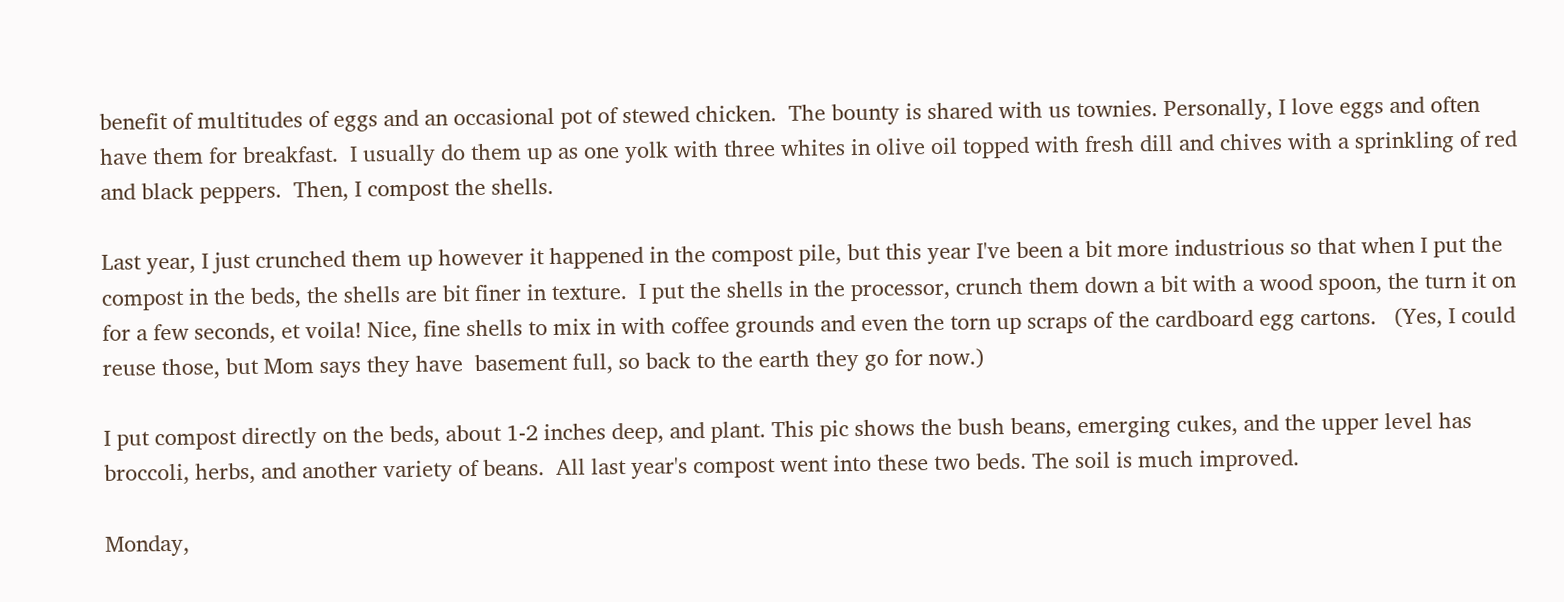benefit of multitudes of eggs and an occasional pot of stewed chicken.  The bounty is shared with us townies. Personally, I love eggs and often have them for breakfast.  I usually do them up as one yolk with three whites in olive oil topped with fresh dill and chives with a sprinkling of red and black peppers.  Then, I compost the shells.

Last year, I just crunched them up however it happened in the compost pile, but this year I've been a bit more industrious so that when I put the compost in the beds, the shells are bit finer in texture.  I put the shells in the processor, crunch them down a bit with a wood spoon, the turn it on for a few seconds, et voila! Nice, fine shells to mix in with coffee grounds and even the torn up scraps of the cardboard egg cartons.   (Yes, I could reuse those, but Mom says they have  basement full, so back to the earth they go for now.)

I put compost directly on the beds, about 1-2 inches deep, and plant. This pic shows the bush beans, emerging cukes, and the upper level has broccoli, herbs, and another variety of beans.  All last year's compost went into these two beds. The soil is much improved.

Monday,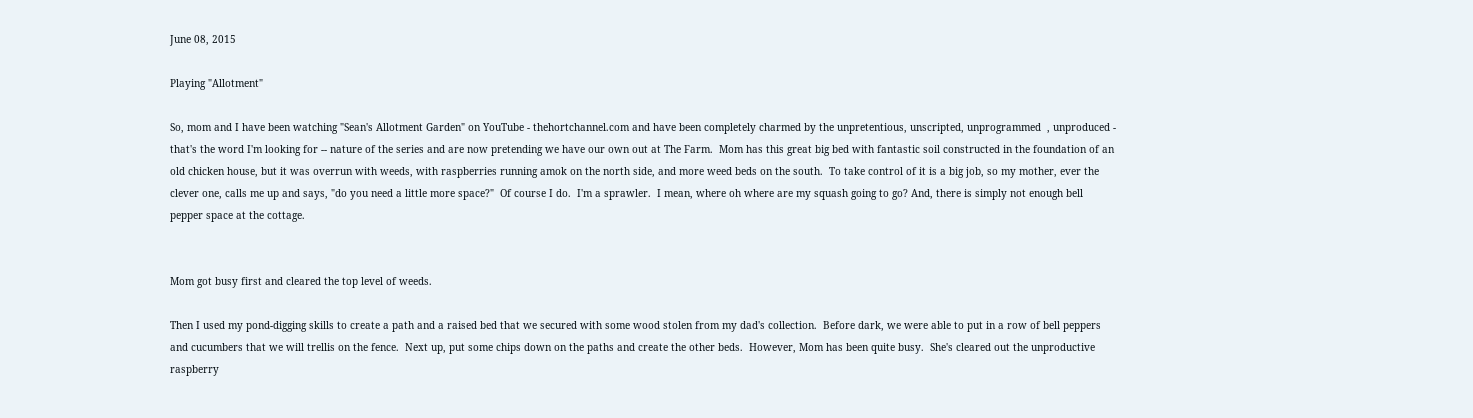June 08, 2015

Playing "Allotment"

So, mom and I have been watching "Sean's Allotment Garden" on YouTube - thehortchannel.com and have been completely charmed by the unpretentious, unscripted, unprogrammed  , unproduced - that's the word I'm looking for -- nature of the series and are now pretending we have our own out at The Farm.  Mom has this great big bed with fantastic soil constructed in the foundation of an old chicken house, but it was overrun with weeds, with raspberries running amok on the north side, and more weed beds on the south.  To take control of it is a big job, so my mother, ever the clever one, calls me up and says, "do you need a little more space?"  Of course I do.  I'm a sprawler.  I mean, where oh where are my squash going to go? And, there is simply not enough bell pepper space at the cottage.


Mom got busy first and cleared the top level of weeds.

Then I used my pond-digging skills to create a path and a raised bed that we secured with some wood stolen from my dad's collection.  Before dark, we were able to put in a row of bell peppers and cucumbers that we will trellis on the fence.  Next up, put some chips down on the paths and create the other beds.  However, Mom has been quite busy.  She's cleared out the unproductive raspberry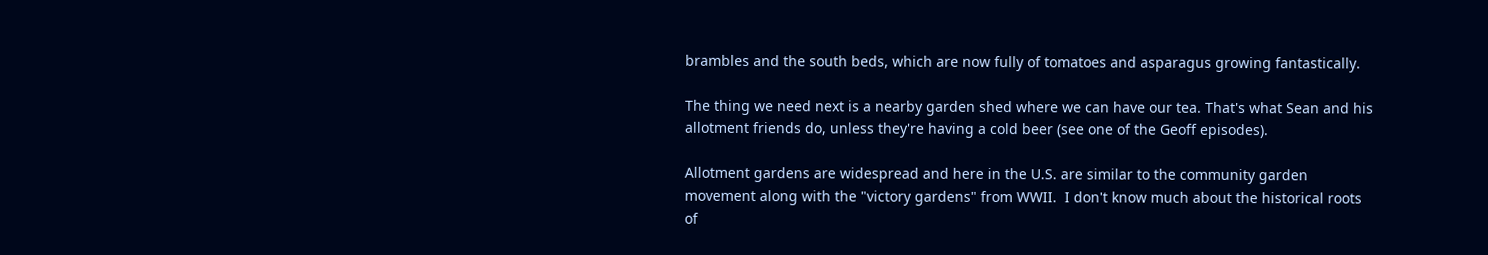brambles and the south beds, which are now fully of tomatoes and asparagus growing fantastically.

The thing we need next is a nearby garden shed where we can have our tea. That's what Sean and his allotment friends do, unless they're having a cold beer (see one of the Geoff episodes).

Allotment gardens are widespread and here in the U.S. are similar to the community garden movement along with the "victory gardens" from WWII.  I don't know much about the historical roots of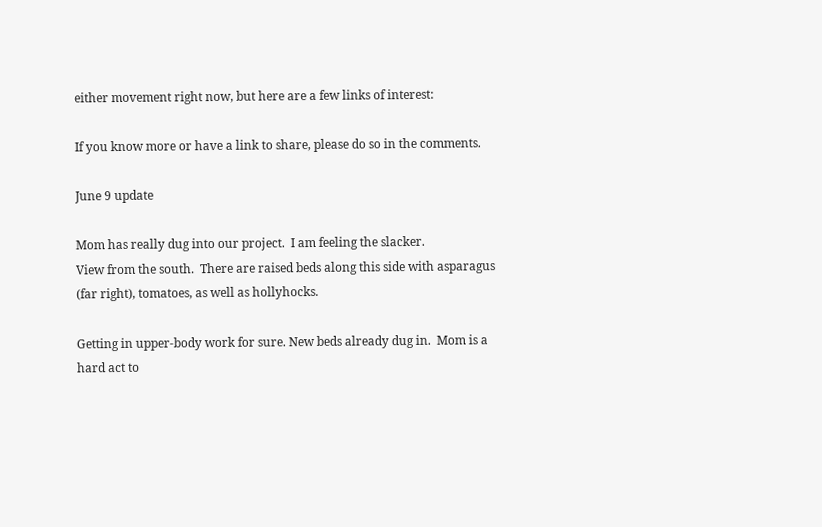either movement right now, but here are a few links of interest:

If you know more or have a link to share, please do so in the comments.

June 9 update

Mom has really dug into our project.  I am feeling the slacker.
View from the south.  There are raised beds along this side with asparagus (far right), tomatoes, as well as hollyhocks.

Getting in upper-body work for sure. New beds already dug in.  Mom is a hard act to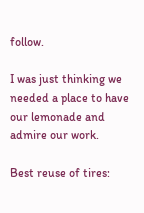follow.

I was just thinking we needed a place to have our lemonade and admire our work.

Best reuse of tires: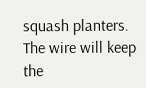squash planters.  The wire will keep the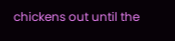chickens out until the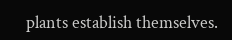plants establish themselves.